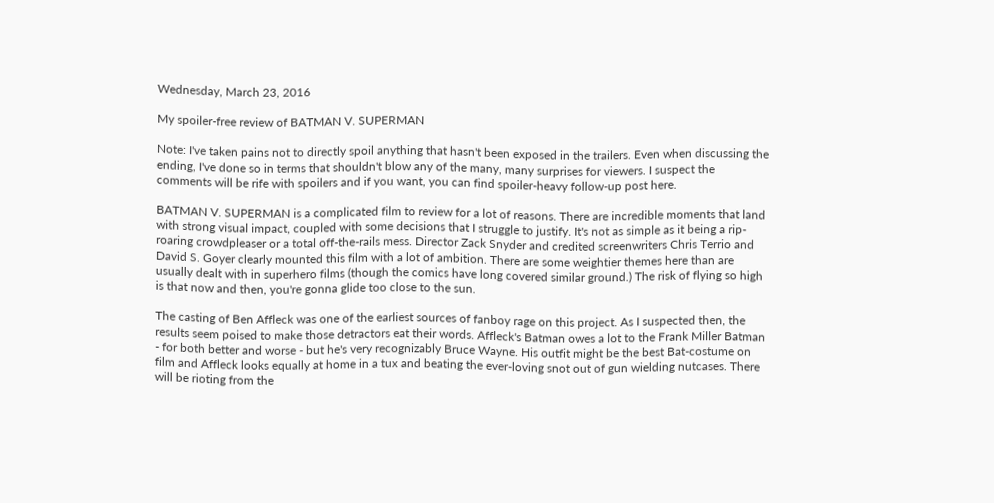Wednesday, March 23, 2016

My spoiler-free review of BATMAN V. SUPERMAN

Note: I've taken pains not to directly spoil anything that hasn't been exposed in the trailers. Even when discussing the ending, I've done so in terms that shouldn't blow any of the many, many surprises for viewers. I suspect the comments will be rife with spoilers and if you want, you can find spoiler-heavy follow-up post here.

BATMAN V. SUPERMAN is a complicated film to review for a lot of reasons. There are incredible moments that land with strong visual impact, coupled with some decisions that I struggle to justify. It's not as simple as it being a rip-roaring crowdpleaser or a total off-the-rails mess. Director Zack Snyder and credited screenwriters Chris Terrio and David S. Goyer clearly mounted this film with a lot of ambition. There are some weightier themes here than are usually dealt with in superhero films (though the comics have long covered similar ground.) The risk of flying so high is that now and then, you're gonna glide too close to the sun.

The casting of Ben Affleck was one of the earliest sources of fanboy rage on this project. As I suspected then, the results seem poised to make those detractors eat their words. Affleck's Batman owes a lot to the Frank Miller Batman - for both better and worse - but he's very recognizably Bruce Wayne. His outfit might be the best Bat-costume on film and Affleck looks equally at home in a tux and beating the ever-loving snot out of gun wielding nutcases. There will be rioting from the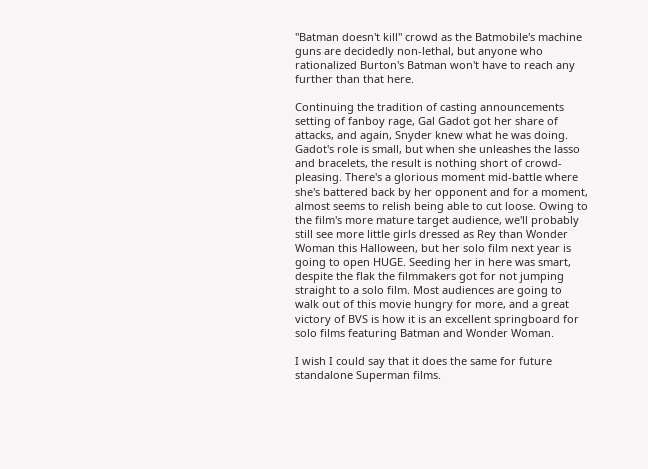"Batman doesn't kill" crowd as the Batmobile's machine guns are decidedly non-lethal, but anyone who rationalized Burton's Batman won't have to reach any further than that here.

Continuing the tradition of casting announcements setting of fanboy rage, Gal Gadot got her share of attacks, and again, Snyder knew what he was doing. Gadot's role is small, but when she unleashes the lasso and bracelets, the result is nothing short of crowd-pleasing. There's a glorious moment mid-battle where she's battered back by her opponent and for a moment, almost seems to relish being able to cut loose. Owing to the film's more mature target audience, we'll probably still see more little girls dressed as Rey than Wonder Woman this Halloween, but her solo film next year is going to open HUGE. Seeding her in here was smart, despite the flak the filmmakers got for not jumping straight to a solo film. Most audiences are going to walk out of this movie hungry for more, and a great victory of BVS is how it is an excellent springboard for solo films featuring Batman and Wonder Woman.

I wish I could say that it does the same for future standalone Superman films.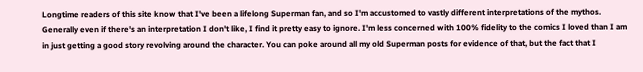Longtime readers of this site know that I've been a lifelong Superman fan, and so I'm accustomed to vastly different interpretations of the mythos. Generally even if there's an interpretation I don't like, I find it pretty easy to ignore. I'm less concerned with 100% fidelity to the comics I loved than I am in just getting a good story revolving around the character. You can poke around all my old Superman posts for evidence of that, but the fact that I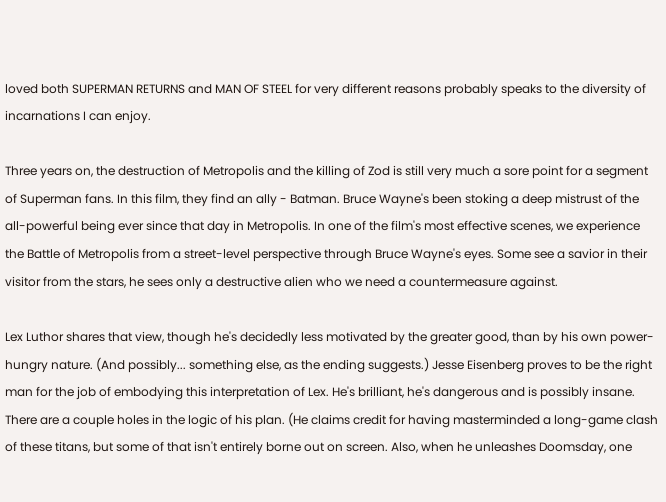loved both SUPERMAN RETURNS and MAN OF STEEL for very different reasons probably speaks to the diversity of incarnations I can enjoy.

Three years on, the destruction of Metropolis and the killing of Zod is still very much a sore point for a segment of Superman fans. In this film, they find an ally - Batman. Bruce Wayne's been stoking a deep mistrust of the all-powerful being ever since that day in Metropolis. In one of the film's most effective scenes, we experience the Battle of Metropolis from a street-level perspective through Bruce Wayne's eyes. Some see a savior in their visitor from the stars, he sees only a destructive alien who we need a countermeasure against.

Lex Luthor shares that view, though he's decidedly less motivated by the greater good, than by his own power-hungry nature. (And possibly... something else, as the ending suggests.) Jesse Eisenberg proves to be the right man for the job of embodying this interpretation of Lex. He's brilliant, he's dangerous and is possibly insane. There are a couple holes in the logic of his plan. (He claims credit for having masterminded a long-game clash of these titans, but some of that isn't entirely borne out on screen. Also, when he unleashes Doomsday, one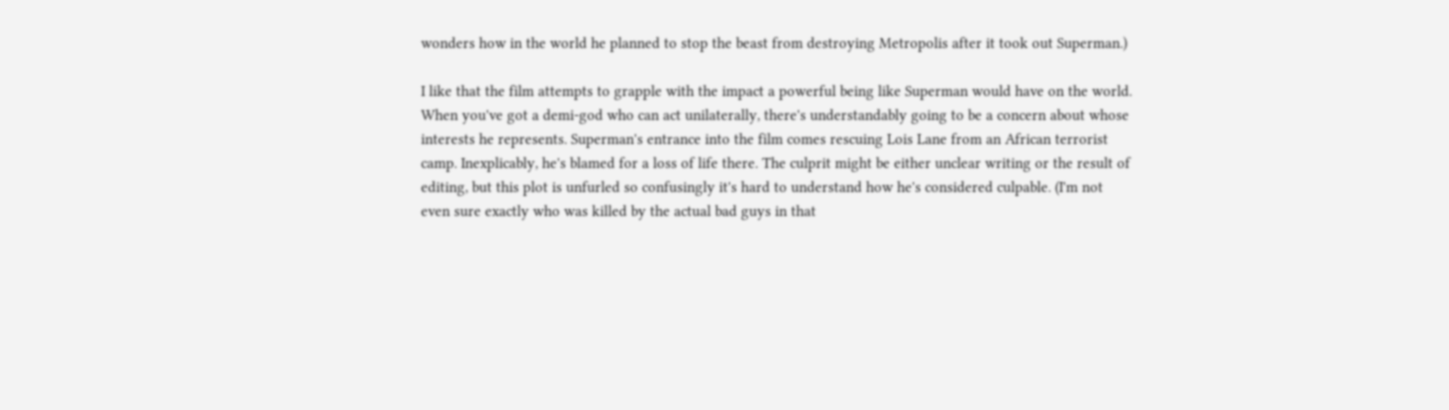wonders how in the world he planned to stop the beast from destroying Metropolis after it took out Superman.)

I like that the film attempts to grapple with the impact a powerful being like Superman would have on the world. When you've got a demi-god who can act unilaterally, there's understandably going to be a concern about whose interests he represents. Superman's entrance into the film comes rescuing Lois Lane from an African terrorist camp. Inexplicably, he's blamed for a loss of life there. The culprit might be either unclear writing or the result of editing, but this plot is unfurled so confusingly it's hard to understand how he's considered culpable. (I'm not even sure exactly who was killed by the actual bad guys in that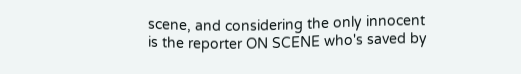scene, and considering the only innocent is the reporter ON SCENE who's saved by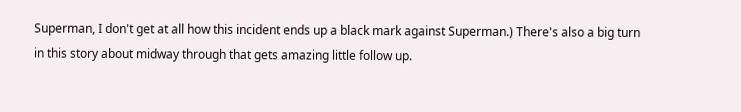Superman, I don't get at all how this incident ends up a black mark against Superman.) There's also a big turn in this story about midway through that gets amazing little follow up.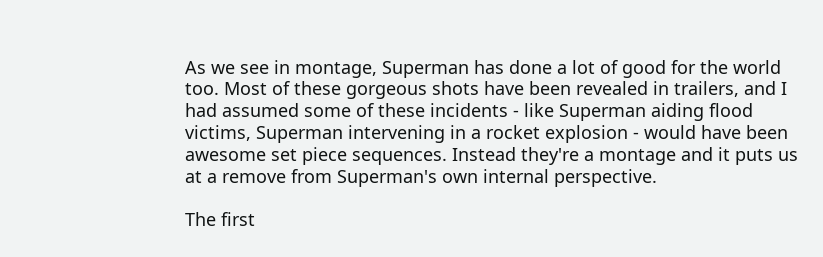As we see in montage, Superman has done a lot of good for the world too. Most of these gorgeous shots have been revealed in trailers, and I had assumed some of these incidents - like Superman aiding flood victims, Superman intervening in a rocket explosion - would have been awesome set piece sequences. Instead they're a montage and it puts us at a remove from Superman's own internal perspective.

The first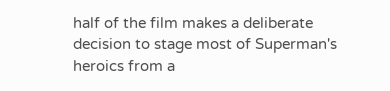half of the film makes a deliberate decision to stage most of Superman's heroics from a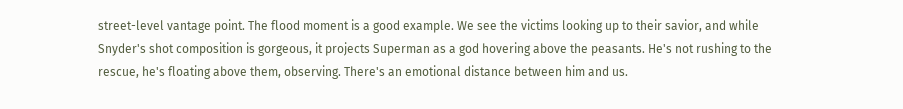street-level vantage point. The flood moment is a good example. We see the victims looking up to their savior, and while Snyder's shot composition is gorgeous, it projects Superman as a god hovering above the peasants. He's not rushing to the rescue, he's floating above them, observing. There's an emotional distance between him and us.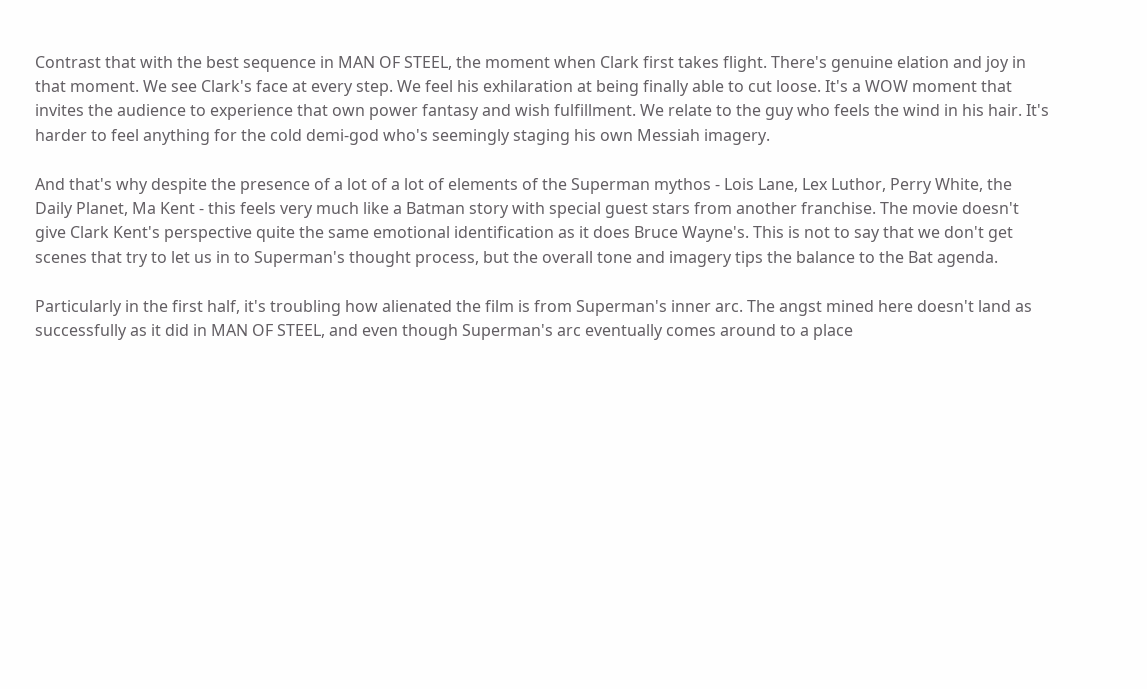Contrast that with the best sequence in MAN OF STEEL, the moment when Clark first takes flight. There's genuine elation and joy in that moment. We see Clark's face at every step. We feel his exhilaration at being finally able to cut loose. It's a WOW moment that invites the audience to experience that own power fantasy and wish fulfillment. We relate to the guy who feels the wind in his hair. It's harder to feel anything for the cold demi-god who's seemingly staging his own Messiah imagery.

And that's why despite the presence of a lot of a lot of elements of the Superman mythos - Lois Lane, Lex Luthor, Perry White, the Daily Planet, Ma Kent - this feels very much like a Batman story with special guest stars from another franchise. The movie doesn't give Clark Kent's perspective quite the same emotional identification as it does Bruce Wayne's. This is not to say that we don't get scenes that try to let us in to Superman's thought process, but the overall tone and imagery tips the balance to the Bat agenda.

Particularly in the first half, it's troubling how alienated the film is from Superman's inner arc. The angst mined here doesn't land as successfully as it did in MAN OF STEEL, and even though Superman's arc eventually comes around to a place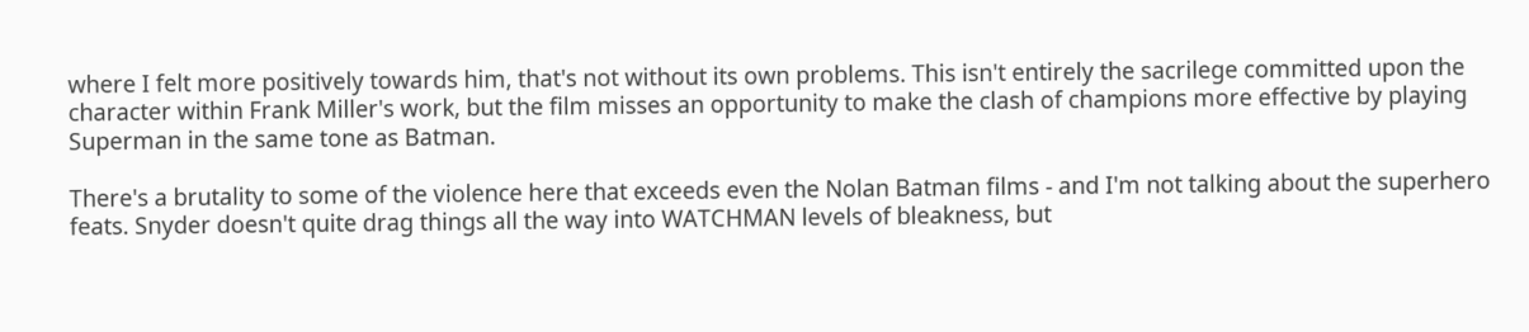where I felt more positively towards him, that's not without its own problems. This isn't entirely the sacrilege committed upon the character within Frank Miller's work, but the film misses an opportunity to make the clash of champions more effective by playing Superman in the same tone as Batman.

There's a brutality to some of the violence here that exceeds even the Nolan Batman films - and I'm not talking about the superhero feats. Snyder doesn't quite drag things all the way into WATCHMAN levels of bleakness, but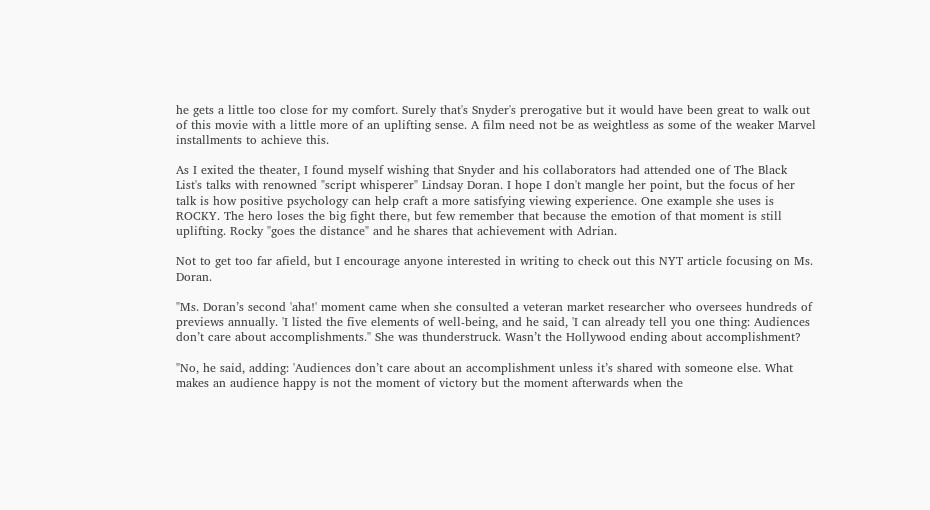he gets a little too close for my comfort. Surely that's Snyder's prerogative but it would have been great to walk out of this movie with a little more of an uplifting sense. A film need not be as weightless as some of the weaker Marvel installments to achieve this.

As I exited the theater, I found myself wishing that Snyder and his collaborators had attended one of The Black List's talks with renowned "script whisperer" Lindsay Doran. I hope I don't mangle her point, but the focus of her talk is how positive psychology can help craft a more satisfying viewing experience. One example she uses is ROCKY. The hero loses the big fight there, but few remember that because the emotion of that moment is still uplifting. Rocky "goes the distance" and he shares that achievement with Adrian.

Not to get too far afield, but I encourage anyone interested in writing to check out this NYT article focusing on Ms. Doran.

"Ms. Doran’s second 'aha!' moment came when she consulted a veteran market researcher who oversees hundreds of previews annually. 'I listed the five elements of well-being, and he said, 'I can already tell you one thing: Audiences don’t care about accomplishments.'' She was thunderstruck. Wasn’t the Hollywood ending about accomplishment?

"No, he said, adding: 'Audiences don’t care about an accomplishment unless it’s shared with someone else. What makes an audience happy is not the moment of victory but the moment afterwards when the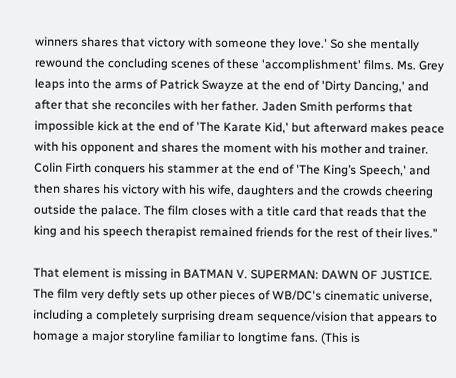winners shares that victory with someone they love.' So she mentally rewound the concluding scenes of these 'accomplishment' films. Ms. Grey leaps into the arms of Patrick Swayze at the end of 'Dirty Dancing,' and after that she reconciles with her father. Jaden Smith performs that impossible kick at the end of 'The Karate Kid,' but afterward makes peace with his opponent and shares the moment with his mother and trainer. Colin Firth conquers his stammer at the end of 'The King’s Speech,' and then shares his victory with his wife, daughters and the crowds cheering outside the palace. The film closes with a title card that reads that the king and his speech therapist remained friends for the rest of their lives."

That element is missing in BATMAN V. SUPERMAN: DAWN OF JUSTICE. The film very deftly sets up other pieces of WB/DC's cinematic universe, including a completely surprising dream sequence/vision that appears to homage a major storyline familiar to longtime fans. (This is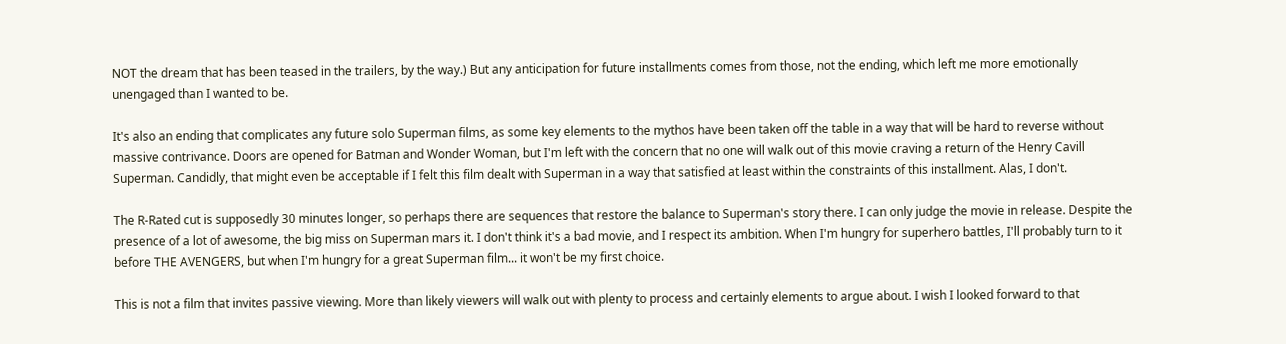NOT the dream that has been teased in the trailers, by the way.) But any anticipation for future installments comes from those, not the ending, which left me more emotionally unengaged than I wanted to be.

It's also an ending that complicates any future solo Superman films, as some key elements to the mythos have been taken off the table in a way that will be hard to reverse without massive contrivance. Doors are opened for Batman and Wonder Woman, but I'm left with the concern that no one will walk out of this movie craving a return of the Henry Cavill Superman. Candidly, that might even be acceptable if I felt this film dealt with Superman in a way that satisfied at least within the constraints of this installment. Alas, I don't.

The R-Rated cut is supposedly 30 minutes longer, so perhaps there are sequences that restore the balance to Superman's story there. I can only judge the movie in release. Despite the presence of a lot of awesome, the big miss on Superman mars it. I don't think it's a bad movie, and I respect its ambition. When I'm hungry for superhero battles, I'll probably turn to it before THE AVENGERS, but when I'm hungry for a great Superman film... it won't be my first choice.

This is not a film that invites passive viewing. More than likely viewers will walk out with plenty to process and certainly elements to argue about. I wish I looked forward to that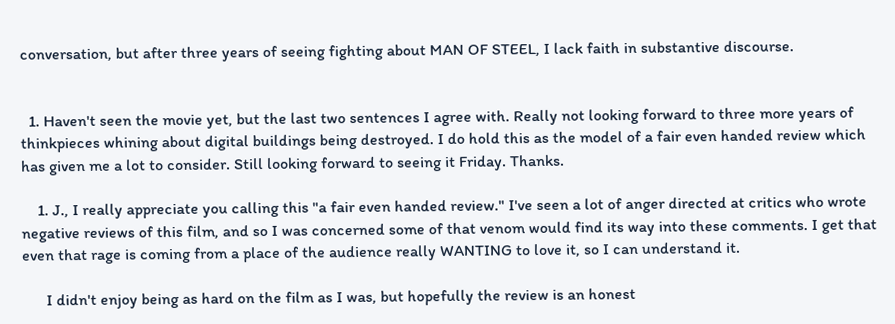conversation, but after three years of seeing fighting about MAN OF STEEL, I lack faith in substantive discourse.


  1. Haven't seen the movie yet, but the last two sentences I agree with. Really not looking forward to three more years of thinkpieces whining about digital buildings being destroyed. I do hold this as the model of a fair even handed review which has given me a lot to consider. Still looking forward to seeing it Friday. Thanks.

    1. J., I really appreciate you calling this "a fair even handed review." I've seen a lot of anger directed at critics who wrote negative reviews of this film, and so I was concerned some of that venom would find its way into these comments. I get that even that rage is coming from a place of the audience really WANTING to love it, so I can understand it.

      I didn't enjoy being as hard on the film as I was, but hopefully the review is an honest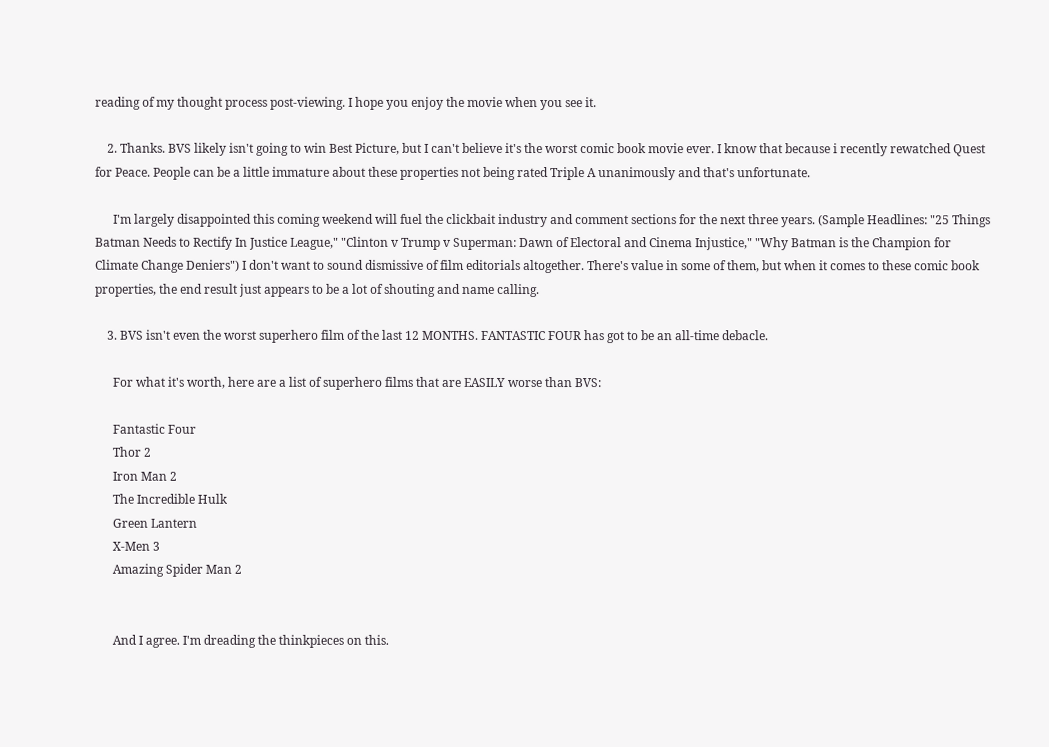reading of my thought process post-viewing. I hope you enjoy the movie when you see it.

    2. Thanks. BVS likely isn't going to win Best Picture, but I can't believe it's the worst comic book movie ever. I know that because i recently rewatched Quest for Peace. People can be a little immature about these properties not being rated Triple A unanimously and that's unfortunate.

      I'm largely disappointed this coming weekend will fuel the clickbait industry and comment sections for the next three years. (Sample Headlines: "25 Things Batman Needs to Rectify In Justice League," "Clinton v Trump v Superman: Dawn of Electoral and Cinema Injustice," "Why Batman is the Champion for Climate Change Deniers") I don't want to sound dismissive of film editorials altogether. There's value in some of them, but when it comes to these comic book properties, the end result just appears to be a lot of shouting and name calling.

    3. BVS isn't even the worst superhero film of the last 12 MONTHS. FANTASTIC FOUR has got to be an all-time debacle.

      For what it's worth, here are a list of superhero films that are EASILY worse than BVS:

      Fantastic Four
      Thor 2
      Iron Man 2
      The Incredible Hulk
      Green Lantern
      X-Men 3
      Amazing Spider Man 2


      And I agree. I'm dreading the thinkpieces on this.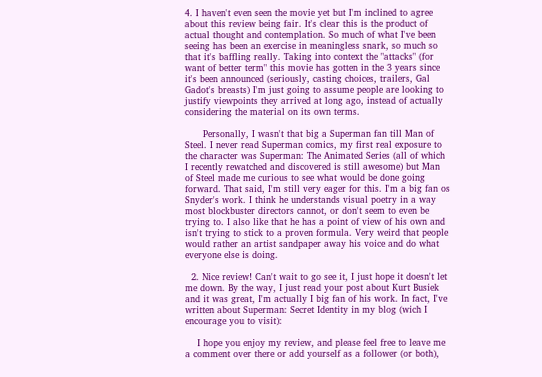4. I haven't even seen the movie yet but I'm inclined to agree about this review being fair. It's clear this is the product of actual thought and contemplation. So much of what I've been seeing has been an exercise in meaningless snark, so much so that it's baffling really. Taking into context the "attacks" (for want of better term" this movie has gotten in the 3 years since it's been announced (seriously, casting choices, trailers, Gal Gadot's breasts) I'm just going to assume people are looking to justify viewpoints they arrived at long ago, instead of actually considering the material on its own terms.

      Personally, I wasn't that big a Superman fan till Man of Steel. I never read Superman comics, my first real exposure to the character was Superman: The Animated Series (all of which I recently rewatched and discovered is still awesome) but Man of Steel made me curious to see what would be done going forward. That said, I'm still very eager for this. I'm a big fan os Snyder's work. I think he understands visual poetry in a way most blockbuster directors cannot, or don't seem to even be trying to. I also like that he has a point of view of his own and isn't trying to stick to a proven formula. Very weird that people would rather an artist sandpaper away his voice and do what everyone else is doing.

  2. Nice review! Can't wait to go see it, I just hope it doesn't let me down. By the way, I just read your post about Kurt Busiek and it was great, I'm actually I big fan of his work. In fact, I've written about Superman: Secret Identity in my blog (wich I encourage you to visit):

    I hope you enjoy my review, and please feel free to leave me a comment over there or add yourself as a follower (or both),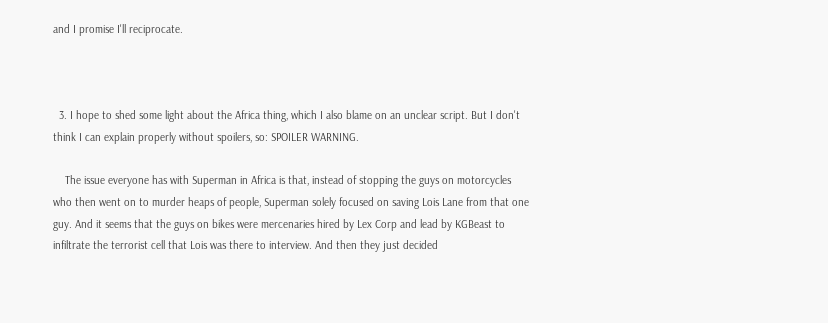and I promise I'll reciprocate.



  3. I hope to shed some light about the Africa thing, which I also blame on an unclear script. But I don't think I can explain properly without spoilers, so: SPOILER WARNING.

    The issue everyone has with Superman in Africa is that, instead of stopping the guys on motorcycles who then went on to murder heaps of people, Superman solely focused on saving Lois Lane from that one guy. And it seems that the guys on bikes were mercenaries hired by Lex Corp and lead by KGBeast to infiltrate the terrorist cell that Lois was there to interview. And then they just decided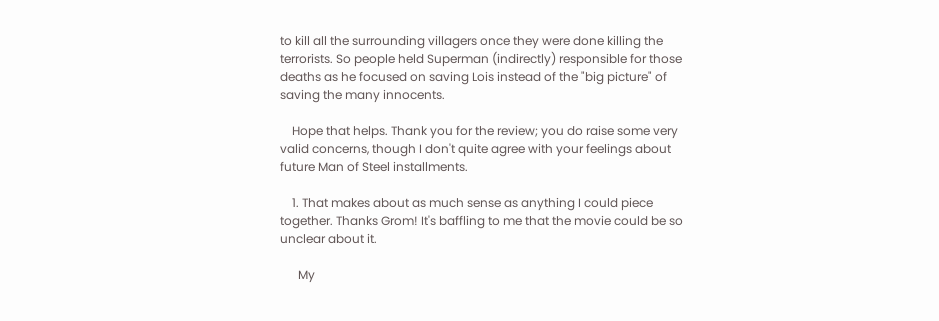to kill all the surrounding villagers once they were done killing the terrorists. So people held Superman (indirectly) responsible for those deaths as he focused on saving Lois instead of the "big picture" of saving the many innocents.

    Hope that helps. Thank you for the review; you do raise some very valid concerns, though I don't quite agree with your feelings about future Man of Steel installments.

    1. That makes about as much sense as anything I could piece together. Thanks Grom! It's baffling to me that the movie could be so unclear about it.

      My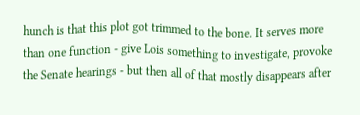hunch is that this plot got trimmed to the bone. It serves more than one function - give Lois something to investigate, provoke the Senate hearings - but then all of that mostly disappears after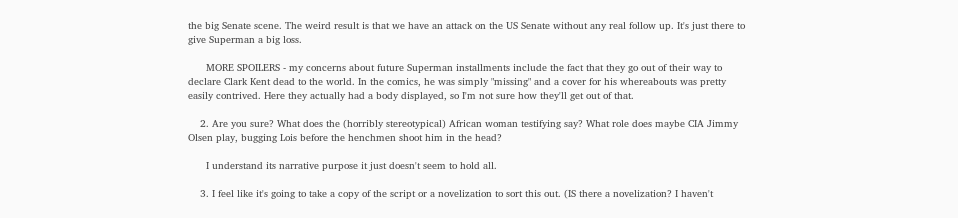the big Senate scene. The weird result is that we have an attack on the US Senate without any real follow up. It's just there to give Superman a big loss.

      MORE SPOILERS - my concerns about future Superman installments include the fact that they go out of their way to declare Clark Kent dead to the world. In the comics, he was simply "missing" and a cover for his whereabouts was pretty easily contrived. Here they actually had a body displayed, so I'm not sure how they'll get out of that.

    2. Are you sure? What does the (horribly stereotypical) African woman testifying say? What role does maybe CIA Jimmy Olsen play, bugging Lois before the henchmen shoot him in the head?

      I understand its narrative purpose it just doesn't seem to hold all.

    3. I feel like it's going to take a copy of the script or a novelization to sort this out. (IS there a novelization? I haven't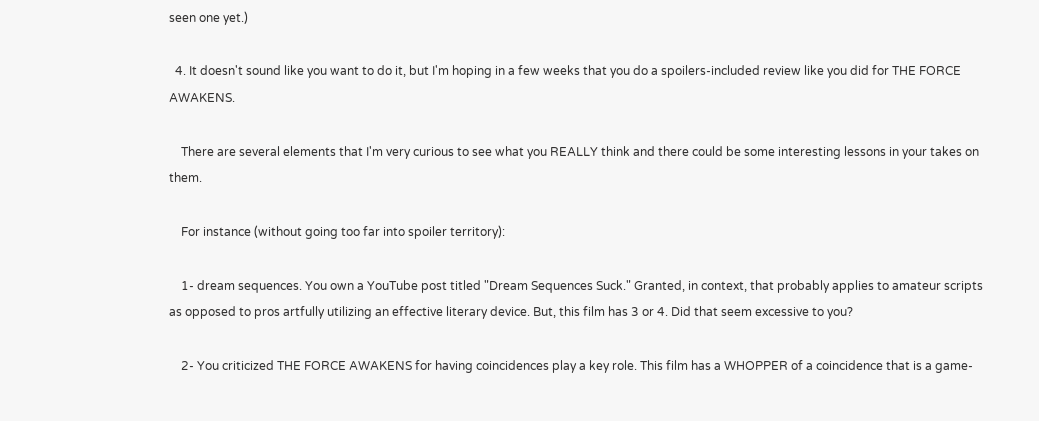seen one yet.)

  4. It doesn't sound like you want to do it, but I'm hoping in a few weeks that you do a spoilers-included review like you did for THE FORCE AWAKENS.

    There are several elements that I'm very curious to see what you REALLY think and there could be some interesting lessons in your takes on them.

    For instance (without going too far into spoiler territory):

    1- dream sequences. You own a YouTube post titled "Dream Sequences Suck." Granted, in context, that probably applies to amateur scripts as opposed to pros artfully utilizing an effective literary device. But, this film has 3 or 4. Did that seem excessive to you?

    2- You criticized THE FORCE AWAKENS for having coincidences play a key role. This film has a WHOPPER of a coincidence that is a game-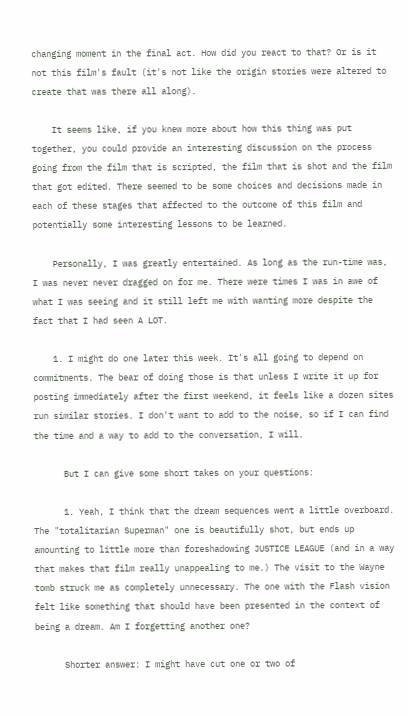changing moment in the final act. How did you react to that? Or is it not this film's fault (it's not like the origin stories were altered to create that was there all along).

    It seems like, if you knew more about how this thing was put together, you could provide an interesting discussion on the process going from the film that is scripted, the film that is shot and the film that got edited. There seemed to be some choices and decisions made in each of these stages that affected to the outcome of this film and potentially some interesting lessons to be learned.

    Personally, I was greatly entertained. As long as the run-time was, I was never never dragged on for me. There were times I was in awe of what I was seeing and it still left me with wanting more despite the fact that I had seen A LOT.

    1. I might do one later this week. It's all going to depend on commitments. The bear of doing those is that unless I write it up for posting immediately after the first weekend, it feels like a dozen sites run similar stories. I don't want to add to the noise, so if I can find the time and a way to add to the conversation, I will.

      But I can give some short takes on your questions:

      1. Yeah, I think that the dream sequences went a little overboard. The "totalitarian Superman" one is beautifully shot, but ends up amounting to little more than foreshadowing JUSTICE LEAGUE (and in a way that makes that film really unappealing to me.) The visit to the Wayne tomb struck me as completely unnecessary. The one with the Flash vision felt like something that should have been presented in the context of being a dream. Am I forgetting another one?

      Shorter answer: I might have cut one or two of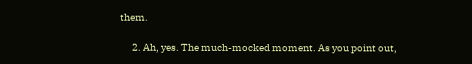them.

      2. Ah, yes. The much-mocked moment. As you point out,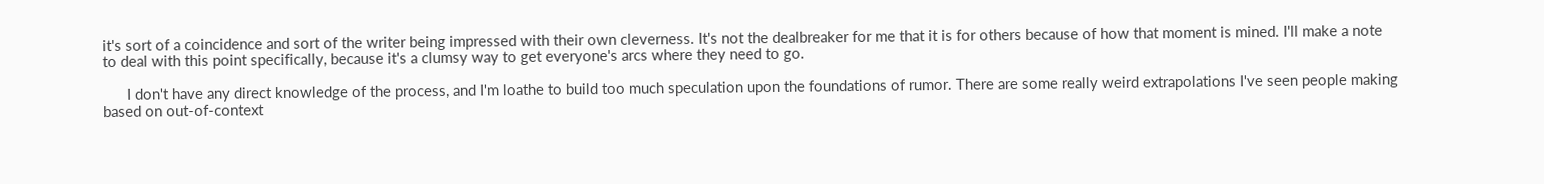it's sort of a coincidence and sort of the writer being impressed with their own cleverness. It's not the dealbreaker for me that it is for others because of how that moment is mined. I'll make a note to deal with this point specifically, because it's a clumsy way to get everyone's arcs where they need to go.

      I don't have any direct knowledge of the process, and I'm loathe to build too much speculation upon the foundations of rumor. There are some really weird extrapolations I've seen people making based on out-of-context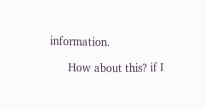information.

      How about this? if I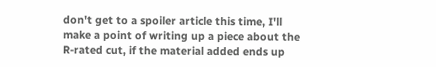don't get to a spoiler article this time, I'll make a point of writing up a piece about the R-rated cut, if the material added ends up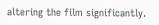altering the film significantly.